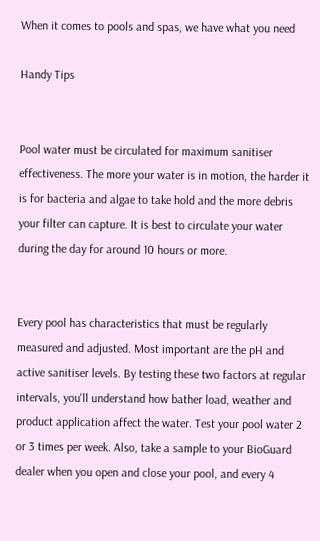When it comes to pools and spas, we have what you need

Handy Tips


Pool water must be circulated for maximum sanitiser effectiveness. The more your water is in motion, the harder it is for bacteria and algae to take hold and the more debris your filter can capture. It is best to circulate your water during the day for around 10 hours or more.


Every pool has characteristics that must be regularly measured and adjusted. Most important are the pH and active sanitiser levels. By testing these two factors at regular intervals, you'll understand how bather load, weather and product application affect the water. Test your pool water 2 or 3 times per week. Also, take a sample to your BioGuard dealer when you open and close your pool, and every 4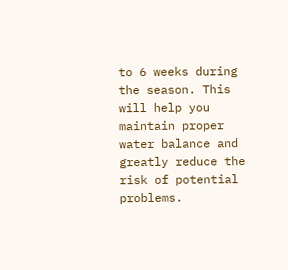to 6 weeks during the season. This will help you maintain proper water balance and greatly reduce the risk of potential problems.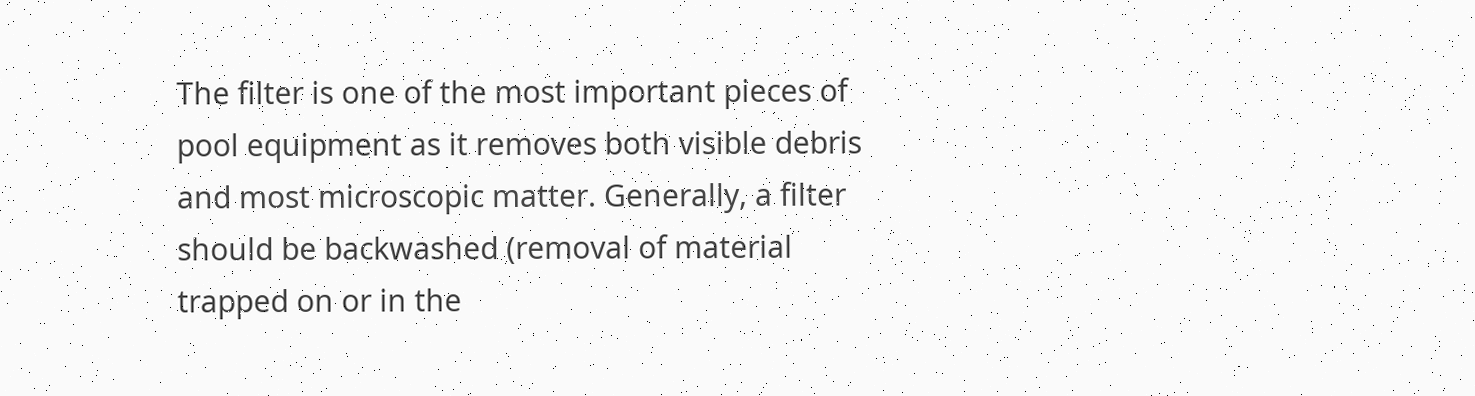The filter is one of the most important pieces of pool equipment as it removes both visible debris and most microscopic matter. Generally, a filter should be backwashed (removal of material trapped on or in the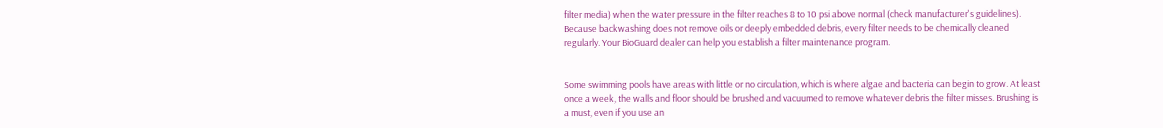filter media) when the water pressure in the filter reaches 8 to 10 psi above normal (check manufacturer's guidelines). Because backwashing does not remove oils or deeply embedded debris, every filter needs to be chemically cleaned regularly. Your BioGuard dealer can help you establish a filter maintenance program.


Some swimming pools have areas with little or no circulation, which is where algae and bacteria can begin to grow. At least once a week, the walls and floor should be brushed and vacuumed to remove whatever debris the filter misses. Brushing is a must, even if you use an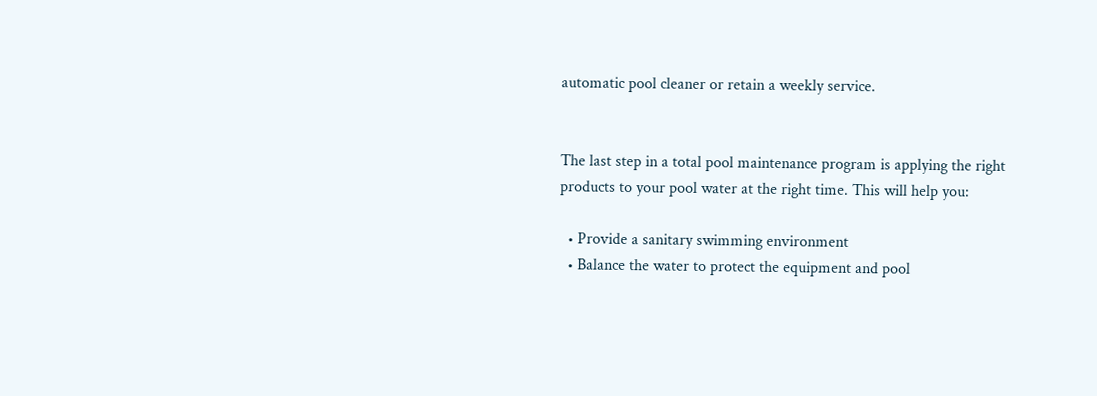automatic pool cleaner or retain a weekly service.


The last step in a total pool maintenance program is applying the right products to your pool water at the right time. This will help you:

  • Provide a sanitary swimming environment
  • Balance the water to protect the equipment and pool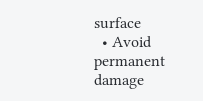surface
  • Avoid permanent damage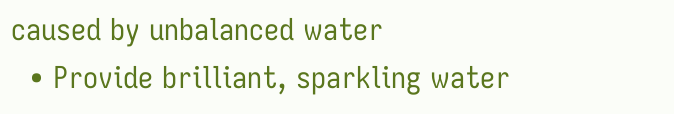caused by unbalanced water
  • Provide brilliant, sparkling water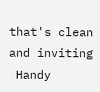that's clean and inviting
 Handy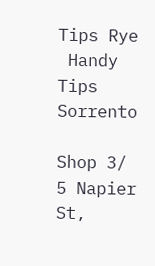Tips Rye
 Handy Tips Sorrento

Shop 3/ 5 Napier St,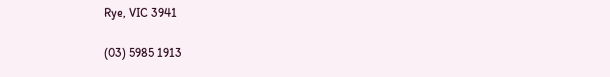Rye, VIC 3941

(03) 5985 1913